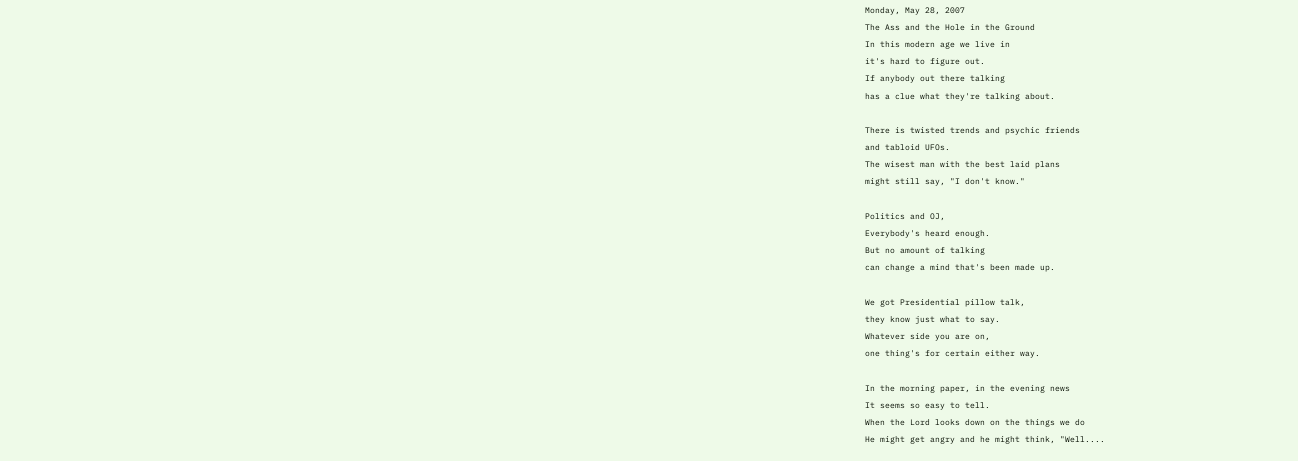Monday, May 28, 2007
The Ass and the Hole in the Ground
In this modern age we live in
it's hard to figure out.
If anybody out there talking
has a clue what they're talking about.

There is twisted trends and psychic friends
and tabloid UFOs.
The wisest man with the best laid plans
might still say, "I don't know."

Politics and OJ,
Everybody's heard enough.
But no amount of talking
can change a mind that's been made up.

We got Presidential pillow talk,
they know just what to say.
Whatever side you are on,
one thing's for certain either way.

In the morning paper, in the evening news
It seems so easy to tell.
When the Lord looks down on the things we do
He might get angry and he might think, "Well....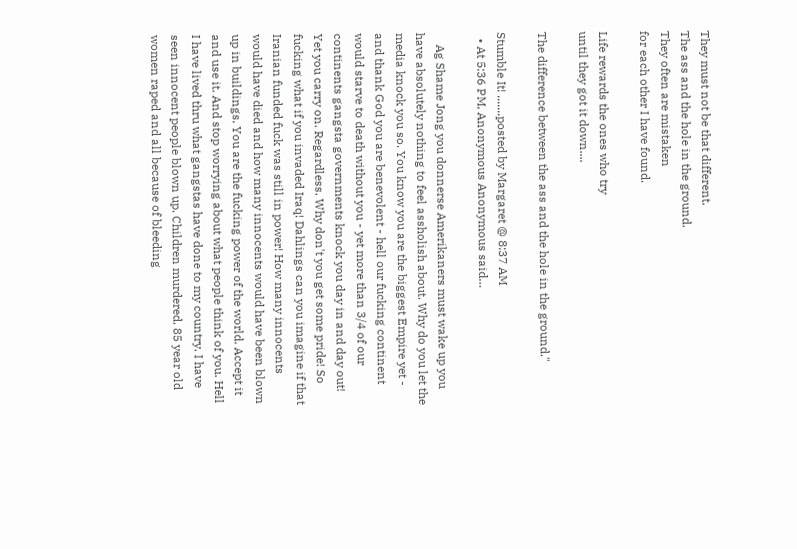They must not be that different.
The ass and the hole in the ground.
They often are mistaken
for each other I have found.

Life rewards the ones who try
until they got it down....

The difference between the ass and the hole in the ground."

Stumble It! .......posted by Margaret @ 8:37 AM
  • At 5:36 PM, Anonymous Anonymous said…

    Ag Shame Jong you donnerse Amerikaners must wake up you have absolutely nothing to feel assholish about. Why do you let the media knock you so. You know you are the biggest Empire yet - and thank God you are benevolent - hell our fucking continent would starve to death without you - yet more than 3/4 of our continents gangsta governments knock you day in and day out! Yet you carry on. Regardless. Why don't you get some pride! So fucking what if you invaded Iraq! Dahlings can you imagine if that Iranian funded fuck was still in power! How many innocents would have died and how many innocents would have been blown up in buildings. You are the fucking power of the world. Accept it and use it. And stop worrying about what people think of you. Hell I have lived thru what gangstas have done to my country. I have seen innocent people blown up. Children murdered. 85 year old women raped and all because of bleeding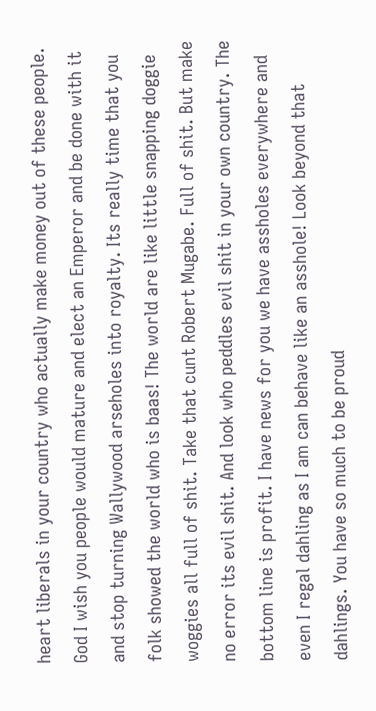heart liberals in your country who actually make money out of these people. God I wish you people would mature and elect an Emperor and be done with it and stop turning Wallywood arseholes into royalty. Its really time that you folk showed the world who is baas! The world are like little snapping doggie woggies all full of shit. Take that cunt Robert Mugabe. Full of shit. But make no error its evil shit. And look who peddles evil shit in your own country. The bottom line is profit. I have news for you we have assholes everywhere and even I regal dahling as I am can behave like an asshole! Look beyond that dahlings. You have so much to be proud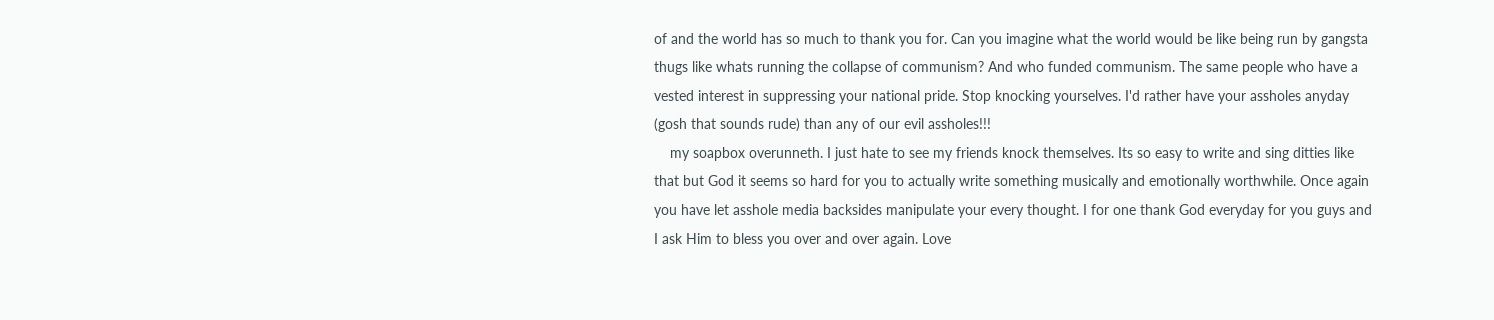of and the world has so much to thank you for. Can you imagine what the world would be like being run by gangsta thugs like whats running the collapse of communism? And who funded communism. The same people who have a vested interest in suppressing your national pride. Stop knocking yourselves. I'd rather have your assholes anyday (gosh that sounds rude) than any of our evil assholes!!!
    my soapbox overunneth. I just hate to see my friends knock themselves. Its so easy to write and sing ditties like that but God it seems so hard for you to actually write something musically and emotionally worthwhile. Once again you have let asshole media backsides manipulate your every thought. I for one thank God everyday for you guys and I ask Him to bless you over and over again. Love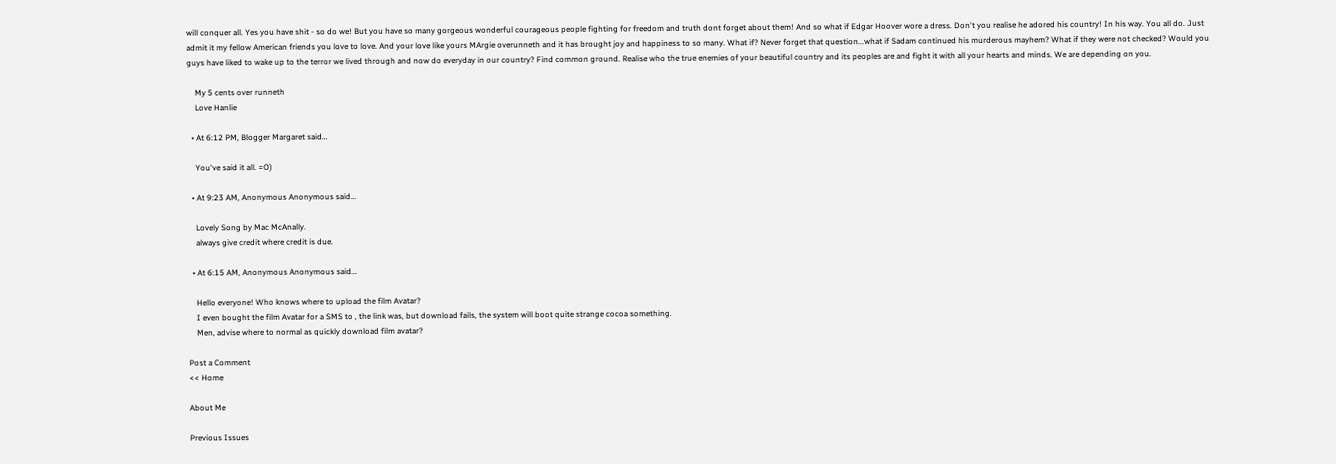will conquer all. Yes you have shit - so do we! But you have so many gorgeous wonderful courageous people fighting for freedom and truth dont forget about them! And so what if Edgar Hoover wore a dress. Don't you realise he adored his country! In his way. You all do. Just admit it my fellow American friends you love to love. And your love like yours MArgie overunneth and it has brought joy and happiness to so many. What if? Never forget that question...what if Sadam continued his murderous mayhem? What if they were not checked? Would you guys have liked to wake up to the terror we lived through and now do everyday in our country? Find common ground. Realise who the true enemies of your beautiful country and its peoples are and fight it with all your hearts and minds. We are depending on you.

    My 5 cents over runneth
    Love Hanlie

  • At 6:12 PM, Blogger Margaret said…

    You've said it all. =O)

  • At 9:23 AM, Anonymous Anonymous said…

    Lovely Song by Mac McAnally.
    always give credit where credit is due.

  • At 6:15 AM, Anonymous Anonymous said…

    Hello everyone! Who knows where to upload the film Avatar?
    I even bought the film Avatar for a SMS to , the link was, but download fails, the system will boot quite strange cocoa something.
    Men, advise where to normal as quickly download film avatar?

Post a Comment
<< Home

About Me

Previous Issues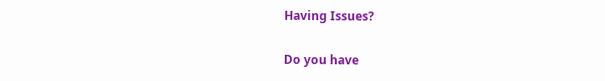Having Issues?

Do you have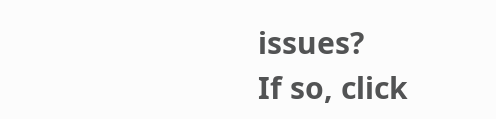issues?
If so, click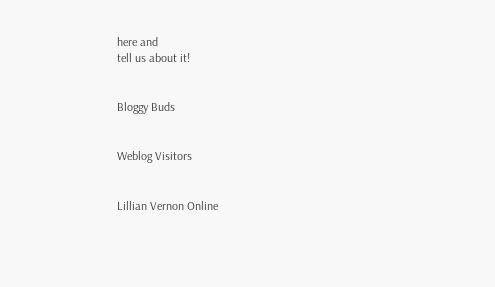here and
tell us about it!


Bloggy Buds


Weblog Visitors


Lillian Vernon Online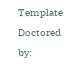Template Doctored by: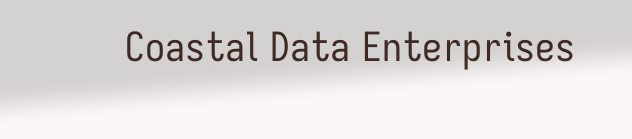Coastal Data Enterprises